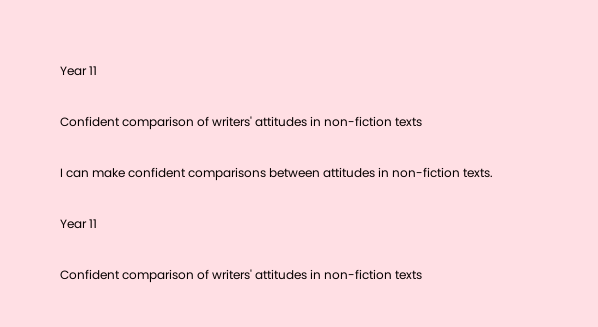Year 11

Confident comparison of writers' attitudes in non-fiction texts

I can make confident comparisons between attitudes in non-fiction texts.

Year 11

Confident comparison of writers' attitudes in non-fiction texts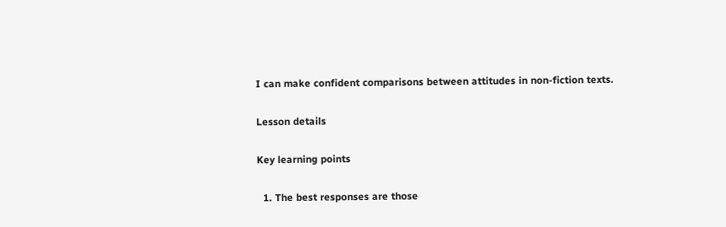I can make confident comparisons between attitudes in non-fiction texts.

Lesson details

Key learning points

  1. The best responses are those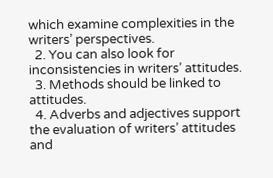which examine complexities in the writers’ perspectives.
  2. You can also look for inconsistencies in writers’ attitudes.
  3. Methods should be linked to attitudes.
  4. Adverbs and adjectives support the evaluation of writers’ attitudes and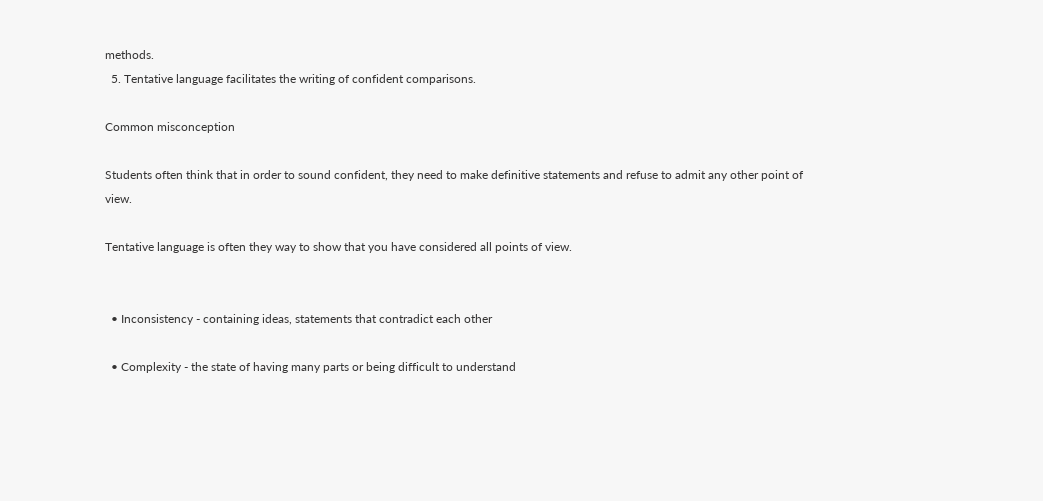methods.
  5. Tentative language facilitates the writing of confident comparisons.

Common misconception

Students often think that in order to sound confident, they need to make definitive statements and refuse to admit any other point of view.

Tentative language is often they way to show that you have considered all points of view.


  • Inconsistency - containing ideas, statements that contradict each other

  • Complexity - the state of having many parts or being difficult to understand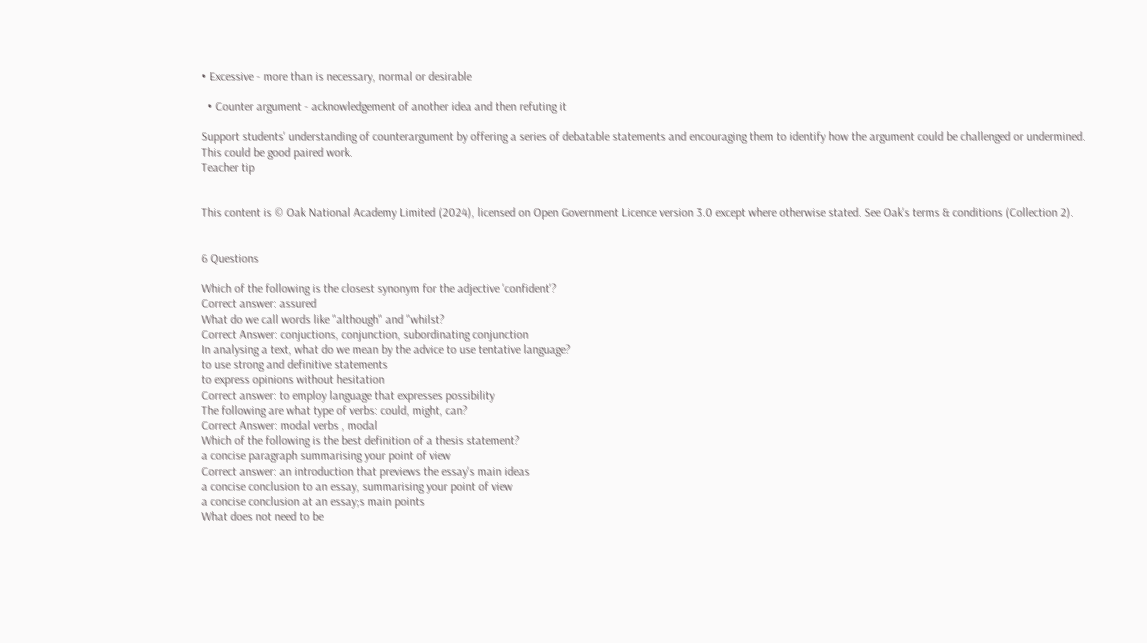• Excessive - more than is necessary, normal or desirable

  • Counter argument - acknowledgement of another idea and then refuting it

Support students' understanding of counterargument by offering a series of debatable statements and encouraging them to identify how the argument could be challenged or undermined. This could be good paired work.
Teacher tip


This content is © Oak National Academy Limited (2024), licensed on Open Government Licence version 3.0 except where otherwise stated. See Oak's terms & conditions (Collection 2).


6 Questions

Which of the following is the closest synonym for the adjective 'confident'?
Correct answer: assured
What do we call words like "although" and "whilst?
Correct Answer: conjuctions, conjunction, subordinating conjunction
In analysing a text, what do we mean by the advice to use tentative language?
to use strong and definitive statements
to express opinions without hesitation
Correct answer: to employ language that expresses possibility
The following are what type of verbs: could, might, can?
Correct Answer: modal verbs , modal
Which of the following is the best definition of a thesis statement?
a concise paragraph summarising your point of view
Correct answer: an introduction that previews the essay's main ideas
a concise conclusion to an essay, summarising your point of view
a concise conclusion at an essay;s main points
What does not need to be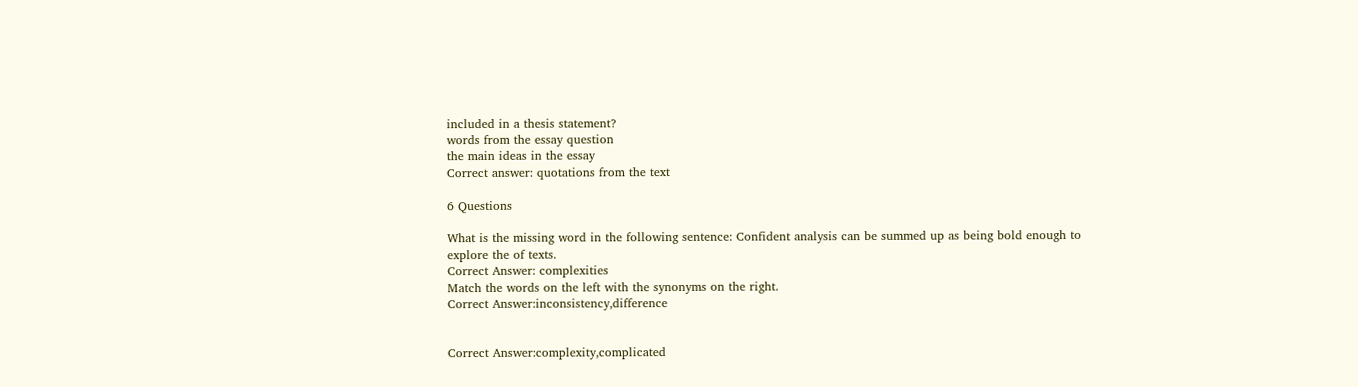included in a thesis statement?
words from the essay question
the main ideas in the essay
Correct answer: quotations from the text

6 Questions

What is the missing word in the following sentence: Confident analysis can be summed up as being bold enough to explore the of texts.
Correct Answer: complexities
Match the words on the left with the synonyms on the right.
Correct Answer:inconsistency,difference


Correct Answer:complexity,complicated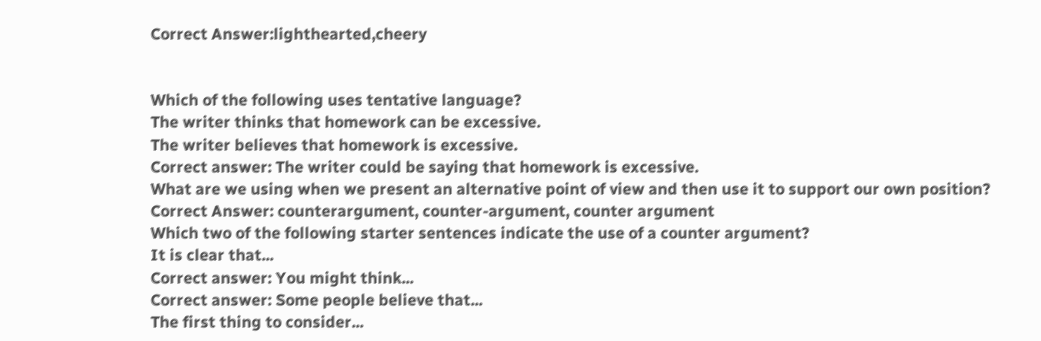Correct Answer:lighthearted,cheery


Which of the following uses tentative language?
The writer thinks that homework can be excessive.
The writer believes that homework is excessive.
Correct answer: The writer could be saying that homework is excessive.
What are we using when we present an alternative point of view and then use it to support our own position?
Correct Answer: counterargument, counter-argument, counter argument
Which two of the following starter sentences indicate the use of a counter argument?
It is clear that...
Correct answer: You might think...
Correct answer: Some people believe that...
The first thing to consider...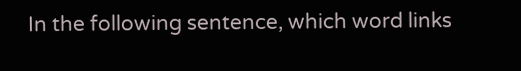In the following sentence, which word links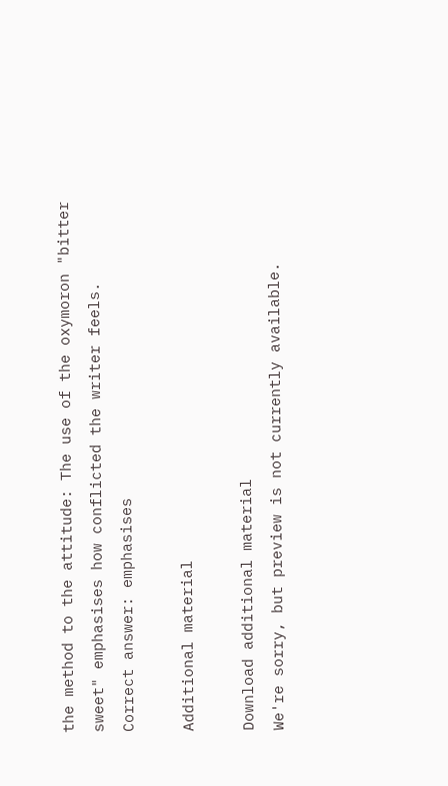the method to the attitude: The use of the oxymoron "bitter sweet" emphasises how conflicted the writer feels.
Correct answer: emphasises

Additional material

Download additional material
We're sorry, but preview is not currently available.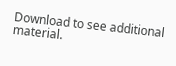Download to see additional material.